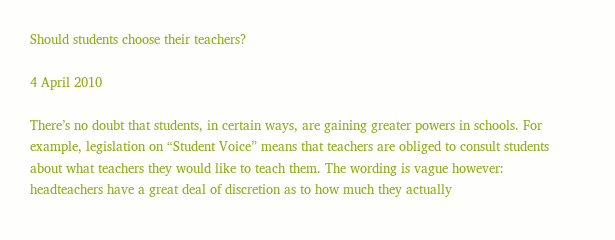Should students choose their teachers?

4 April 2010

There’s no doubt that students, in certain ways, are gaining greater powers in schools. For example, legislation on “Student Voice” means that teachers are obliged to consult students about what teachers they would like to teach them. The wording is vague however: headteachers have a great deal of discretion as to how much they actually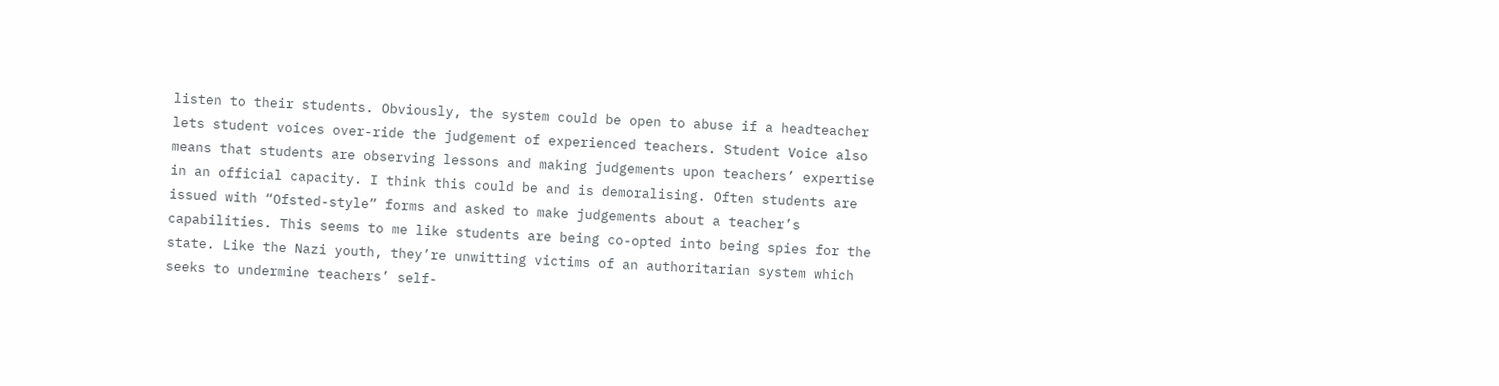listen to their students. Obviously, the system could be open to abuse if a headteacher lets student voices over-ride the judgement of experienced teachers. Student Voice also means that students are observing lessons and making judgements upon teachers’ expertise in an official capacity. I think this could be and is demoralising. Often students are issued with “Ofsted-style” forms and asked to make judgements about a teacher’s capabilities. This seems to me like students are being co-opted into being spies for the state. Like the Nazi youth, they’re unwitting victims of an authoritarian system which seeks to undermine teachers’ self-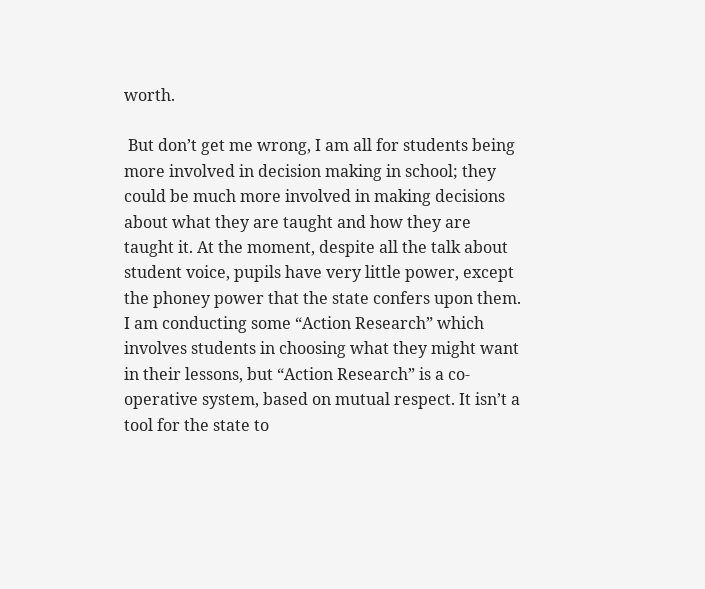worth.

 But don’t get me wrong, I am all for students being more involved in decision making in school; they could be much more involved in making decisions about what they are taught and how they are taught it. At the moment, despite all the talk about student voice, pupils have very little power, except the phoney power that the state confers upon them. I am conducting some “Action Research” which involves students in choosing what they might want in their lessons, but “Action Research” is a co-operative system, based on mutual respect. It isn’t a tool for the state to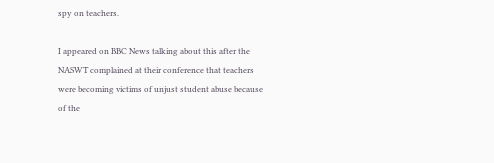spy on teachers.

I appeared on BBC News talking about this after the NASWT complained at their conference that teachers were becoming victims of unjust student abuse because of the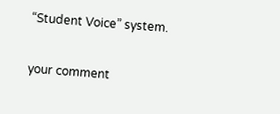“Student Voice” system.

your comment